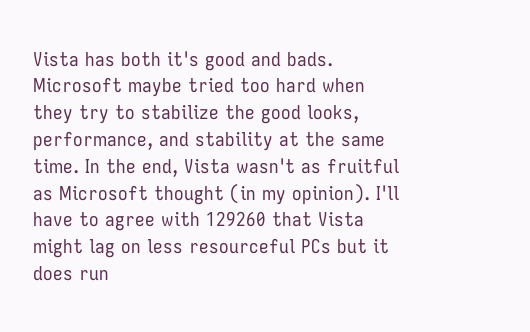Vista has both it's good and bads. Microsoft maybe tried too hard when they try to stabilize the good looks, performance, and stability at the same time. In the end, Vista wasn't as fruitful as Microsoft thought (in my opinion). I'll have to agree with 129260 that Vista might lag on less resourceful PCs but it does run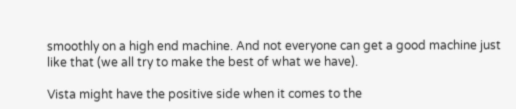smoothly on a high end machine. And not everyone can get a good machine just like that (we all try to make the best of what we have).

Vista might have the positive side when it comes to the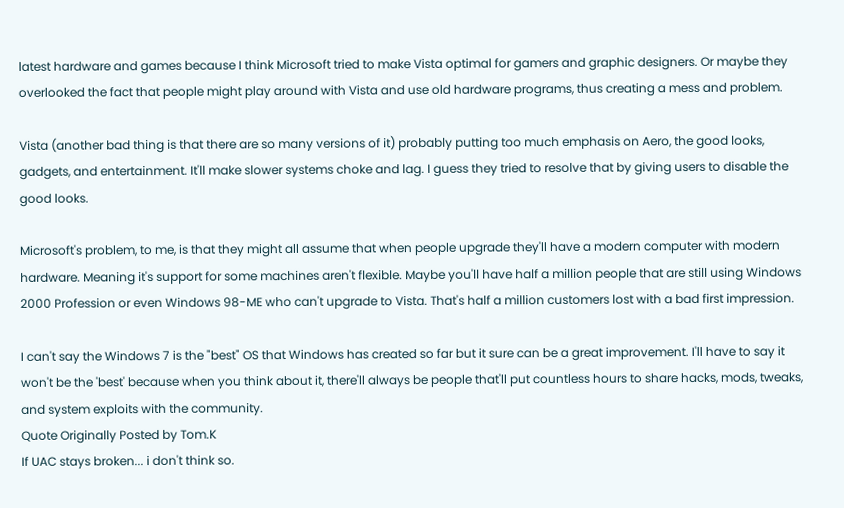latest hardware and games because I think Microsoft tried to make Vista optimal for gamers and graphic designers. Or maybe they overlooked the fact that people might play around with Vista and use old hardware programs, thus creating a mess and problem.

Vista (another bad thing is that there are so many versions of it) probably putting too much emphasis on Aero, the good looks, gadgets, and entertainment. It'll make slower systems choke and lag. I guess they tried to resolve that by giving users to disable the good looks.

Microsoft's problem, to me, is that they might all assume that when people upgrade they'll have a modern computer with modern hardware. Meaning it's support for some machines aren't flexible. Maybe you'll have half a million people that are still using Windows 2000 Profession or even Windows 98-ME who can't upgrade to Vista. That's half a million customers lost with a bad first impression.

I can't say the Windows 7 is the "best" OS that Windows has created so far but it sure can be a great improvement. I'll have to say it won't be the 'best' because when you think about it, there'll always be people that'll put countless hours to share hacks, mods, tweaks, and system exploits with the community.
Quote Originally Posted by Tom.K
If UAC stays broken... i don't think so.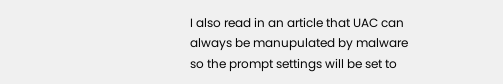I also read in an article that UAC can always be manupulated by malware so the prompt settings will be set to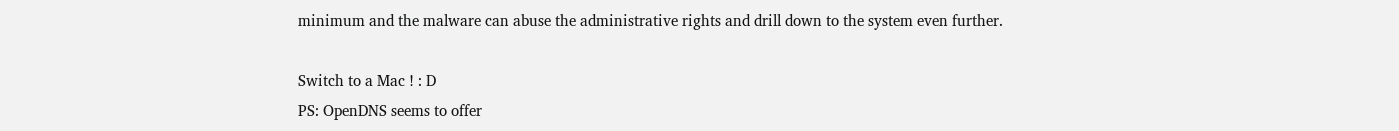minimum and the malware can abuse the administrative rights and drill down to the system even further.

Switch to a Mac ! : D
PS: OpenDNS seems to offer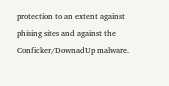protection to an extent against phising sites and against the Conficker/DownadUp malware.